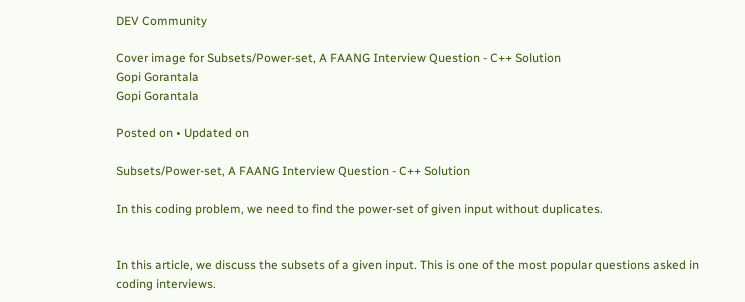DEV Community

Cover image for Subsets/Power-set, A FAANG Interview Question - C++ Solution
Gopi Gorantala
Gopi Gorantala

Posted on • Updated on

Subsets/Power-set, A FAANG Interview Question - C++ Solution

In this coding problem, we need to find the power-set of given input without duplicates.


In this article, we discuss the subsets of a given input. This is one of the most popular questions asked in coding interviews.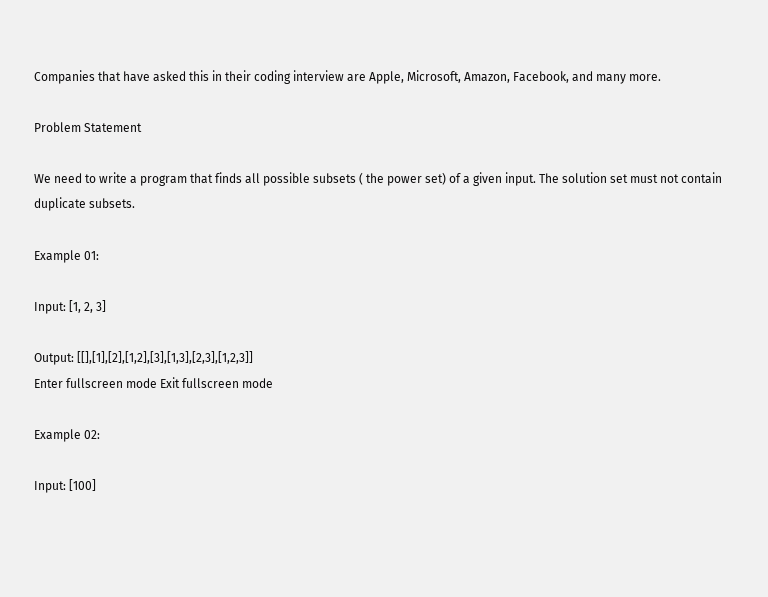Companies that have asked this in their coding interview are Apple, Microsoft, Amazon, Facebook, and many more.

Problem Statement

We need to write a program that finds all possible subsets ( the power set) of a given input. The solution set must not contain duplicate subsets.

Example 01:

Input: [1, 2, 3]

Output: [[],[1],[2],[1,2],[3],[1,3],[2,3],[1,2,3]]
Enter fullscreen mode Exit fullscreen mode

Example 02:

Input: [100]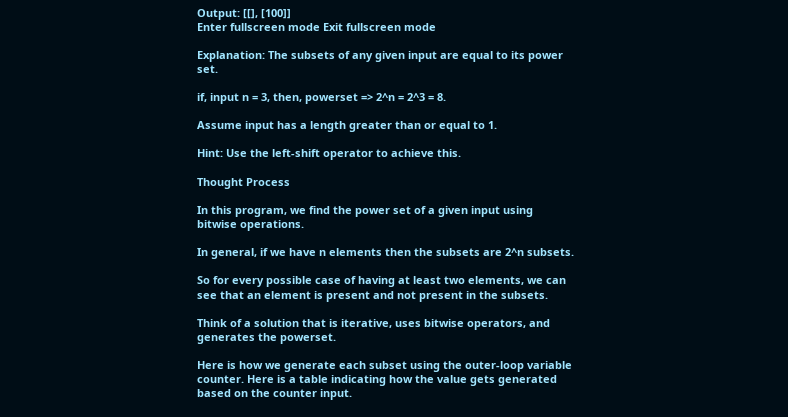Output: [[], [100]]
Enter fullscreen mode Exit fullscreen mode

Explanation: The subsets of any given input are equal to its power set.

if, input n = 3, then, powerset => 2^n = 2^3 = 8.

Assume input has a length greater than or equal to 1.

Hint: Use the left-shift operator to achieve this.

Thought Process

In this program, we find the power set of a given input using bitwise operations.

In general, if we have n elements then the subsets are 2^n subsets.

So for every possible case of having at least two elements, we can see that an element is present and not present in the subsets.

Think of a solution that is iterative, uses bitwise operators, and generates the powerset.

Here is how we generate each subset using the outer-loop variable counter. Here is a table indicating how the value gets generated based on the counter input.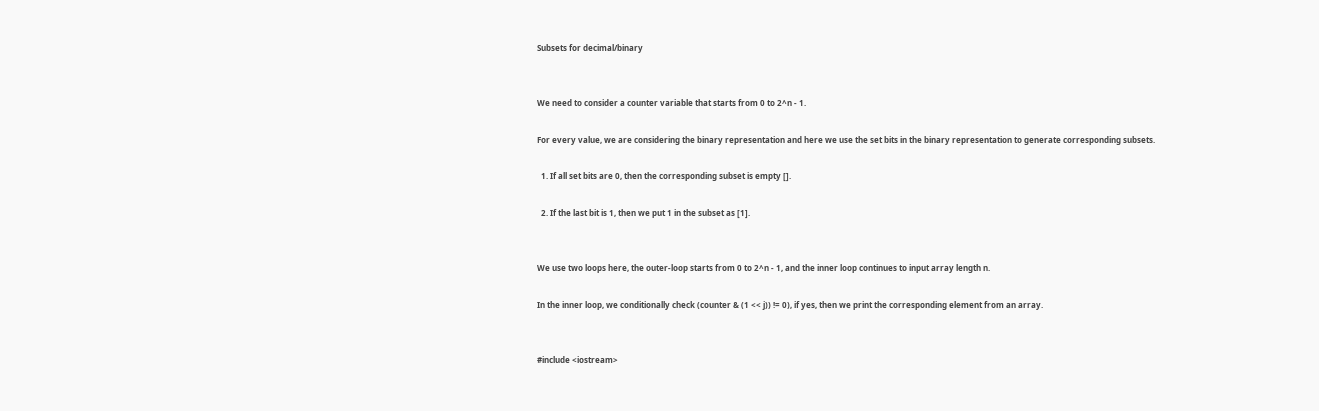Subsets for decimal/binary


We need to consider a counter variable that starts from 0 to 2^n - 1.

For every value, we are considering the binary representation and here we use the set bits in the binary representation to generate corresponding subsets.

  1. If all set bits are 0, then the corresponding subset is empty [].

  2. If the last bit is 1, then we put 1 in the subset as [1].


We use two loops here, the outer-loop starts from 0 to 2^n - 1, and the inner loop continues to input array length n.

In the inner loop, we conditionally check (counter & (1 << j)) != 0), if yes, then we print the corresponding element from an array.


#include <iostream>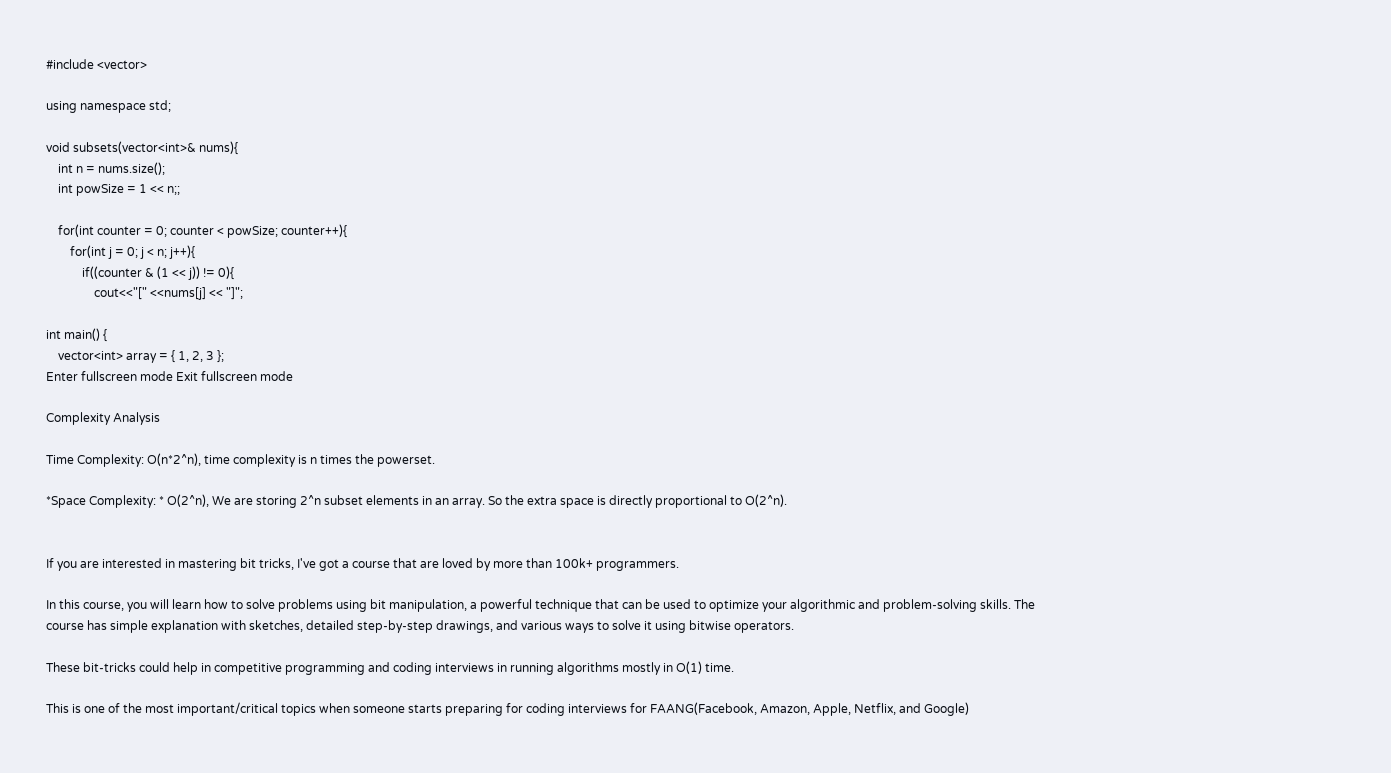#include <vector>

using namespace std;

void subsets(vector<int>& nums){
    int n = nums.size();
    int powSize = 1 << n;;

    for(int counter = 0; counter < powSize; counter++){
        for(int j = 0; j < n; j++){
            if((counter & (1 << j)) != 0){
                cout<<"[" <<nums[j] << "]";

int main() {
    vector<int> array = { 1, 2, 3 };
Enter fullscreen mode Exit fullscreen mode

Complexity Analysis

Time Complexity: O(n*2^n), time complexity is n times the powerset.

*Space Complexity: * O(2^n), We are storing 2^n subset elements in an array. So the extra space is directly proportional to O(2^n).


If you are interested in mastering bit tricks, I've got a course that are loved by more than 100k+ programmers.

In this course, you will learn how to solve problems using bit manipulation, a powerful technique that can be used to optimize your algorithmic and problem-solving skills. The course has simple explanation with sketches, detailed step-by-step drawings, and various ways to solve it using bitwise operators.

These bit-tricks could help in competitive programming and coding interviews in running algorithms mostly in O(1) time.

This is one of the most important/critical topics when someone starts preparing for coding interviews for FAANG(Facebook, Amazon, Apple, Netflix, and Google)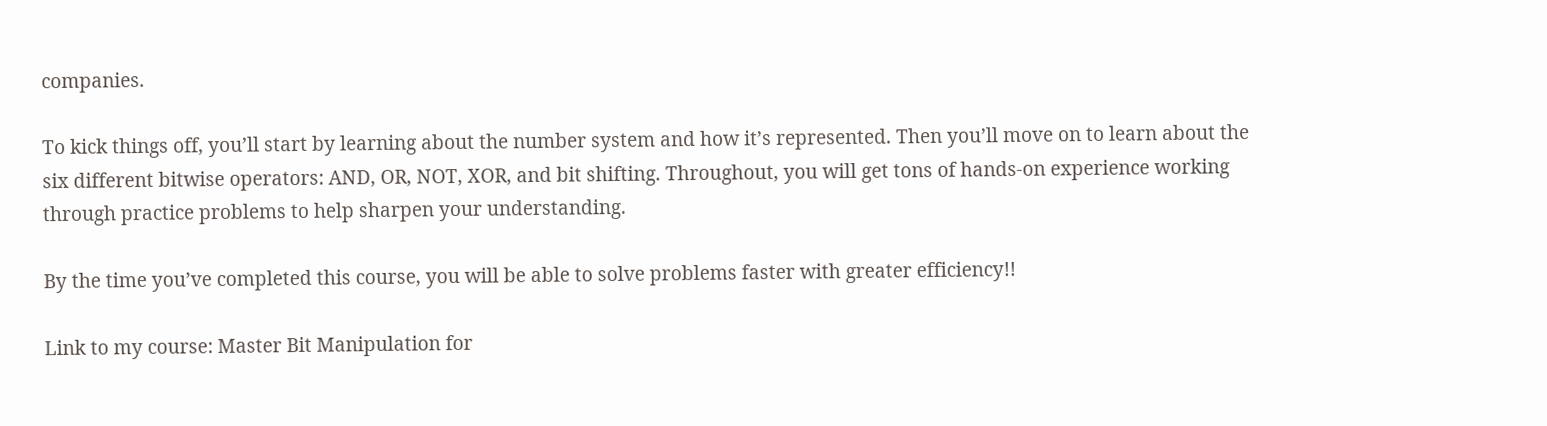companies.

To kick things off, you’ll start by learning about the number system and how it’s represented. Then you’ll move on to learn about the six different bitwise operators: AND, OR, NOT, XOR, and bit shifting. Throughout, you will get tons of hands-on experience working through practice problems to help sharpen your understanding.

By the time you’ve completed this course, you will be able to solve problems faster with greater efficiency!!

Link to my course: Master Bit Manipulation for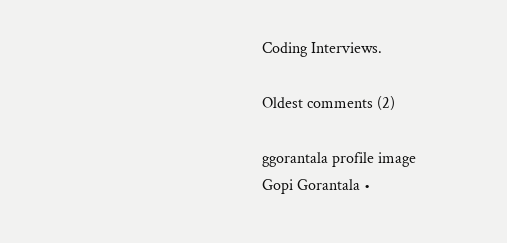Coding Interviews.

Oldest comments (2)

ggorantala profile image
Gopi Gorantala •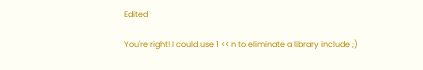Edited

You're right! I could use 1 << n to eliminate a library include ;)